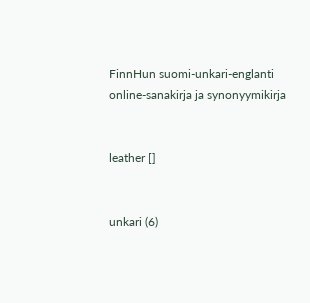FinnHun suomi-unkari-englanti online-sanakirja ja synonyymikirja


leather []


unkari (6)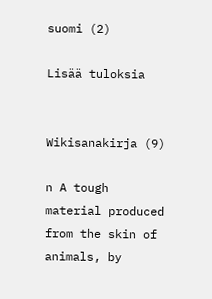suomi (2)

Lisää tuloksia


Wikisanakirja (9)

n A tough material produced from the skin of animals, by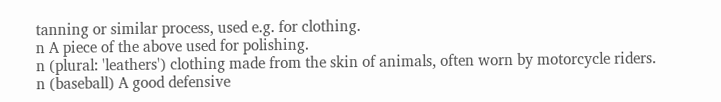tanning or similar process, used e.g. for clothing.
n A piece of the above used for polishing.
n (plural: 'leathers') clothing made from the skin of animals, often worn by motorcycle riders.
n (baseball) A good defensive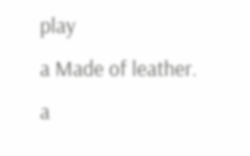play
a Made of leather.
a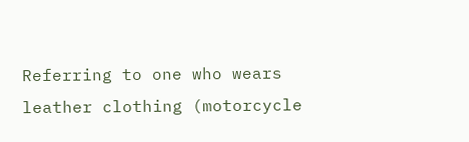Referring to one who wears leather clothing (motorcycle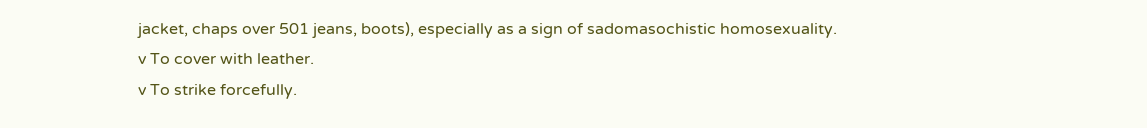jacket, chaps over 501 jeans, boots), especially as a sign of sadomasochistic homosexuality.
v To cover with leather.
v To strike forcefully.